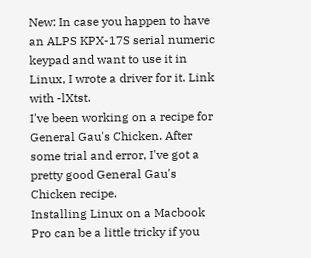New: In case you happen to have an ALPS KPX-17S serial numeric keypad and want to use it in Linux, I wrote a driver for it. Link with -lXtst.
I've been working on a recipe for General Gau's Chicken. After some trial and error, I've got a pretty good General Gau's Chicken recipe.
Installing Linux on a Macbook Pro can be a little tricky if you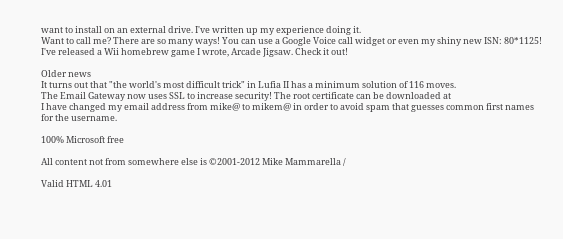want to install on an external drive. I've written up my experience doing it.
Want to call me? There are so many ways! You can use a Google Voice call widget or even my shiny new ISN: 80*1125!
I've released a Wii homebrew game I wrote, Arcade Jigsaw. Check it out!

Older news
It turns out that "the world's most difficult trick" in Lufia II has a minimum solution of 116 moves.
The Email Gateway now uses SSL to increase security! The root certificate can be downloaded at
I have changed my email address from mike@ to mikem@ in order to avoid spam that guesses common first names for the username.

100% Microsoft free

All content not from somewhere else is ©2001-2012 Mike Mammarella /

Valid HTML 4.01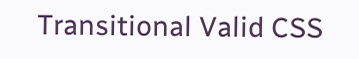Transitional Valid CSS